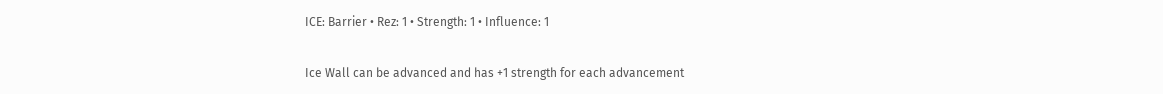ICE: Barrier • Rez: 1 • Strength: 1 • Influence: 1

Ice Wall can be advanced and has +1 strength for each advancement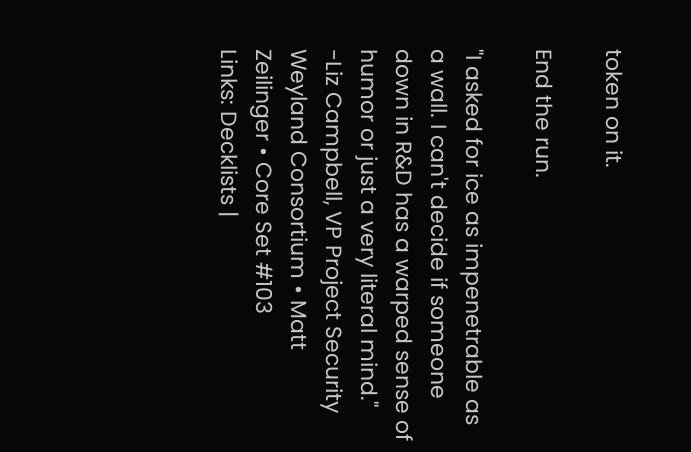token on it.

End the run.

"I asked for ice as impenetrable as a wall. I can't decide if someone down in R&D has a warped sense of humor or just a very literal mind." -Liz Campbell, VP Project Security
Weyland Consortium • Matt Zeilinger • Core Set #103
Links: Decklists |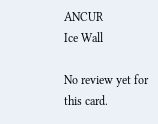ANCUR
Ice Wall

No review yet for this card.